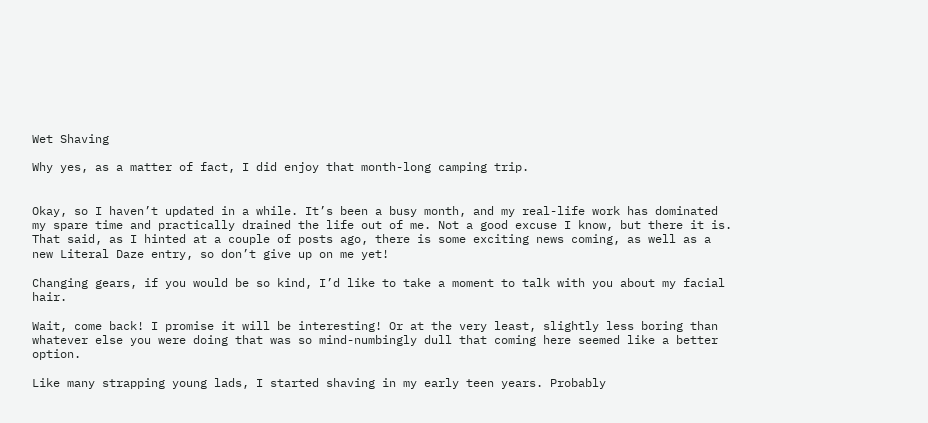Wet Shaving

Why yes, as a matter of fact, I did enjoy that month-long camping trip.


Okay, so I haven’t updated in a while. It’s been a busy month, and my real-life work has dominated my spare time and practically drained the life out of me. Not a good excuse I know, but there it is. That said, as I hinted at a couple of posts ago, there is some exciting news coming, as well as a new Literal Daze entry, so don’t give up on me yet!

Changing gears, if you would be so kind, I’d like to take a moment to talk with you about my facial hair.

Wait, come back! I promise it will be interesting! Or at the very least, slightly less boring than whatever else you were doing that was so mind-numbingly dull that coming here seemed like a better option.

Like many strapping young lads, I started shaving in my early teen years. Probably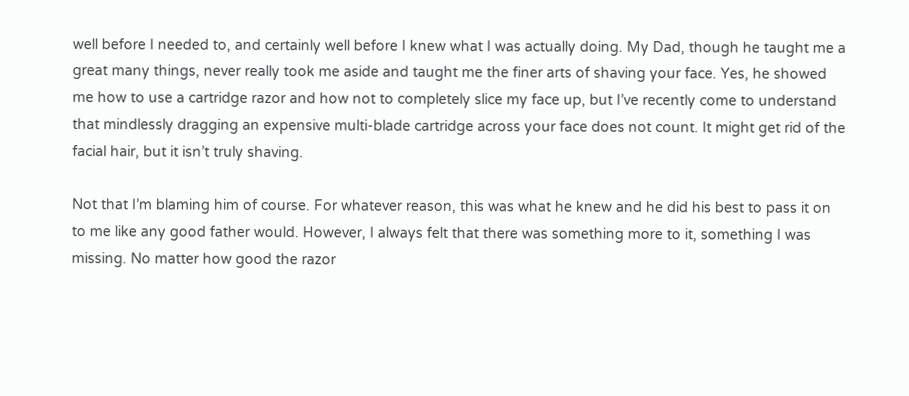well before I needed to, and certainly well before I knew what I was actually doing. My Dad, though he taught me a great many things, never really took me aside and taught me the finer arts of shaving your face. Yes, he showed me how to use a cartridge razor and how not to completely slice my face up, but I’ve recently come to understand that mindlessly dragging an expensive multi-blade cartridge across your face does not count. It might get rid of the facial hair, but it isn’t truly shaving.

Not that I’m blaming him of course. For whatever reason, this was what he knew and he did his best to pass it on to me like any good father would. However, I always felt that there was something more to it, something I was missing. No matter how good the razor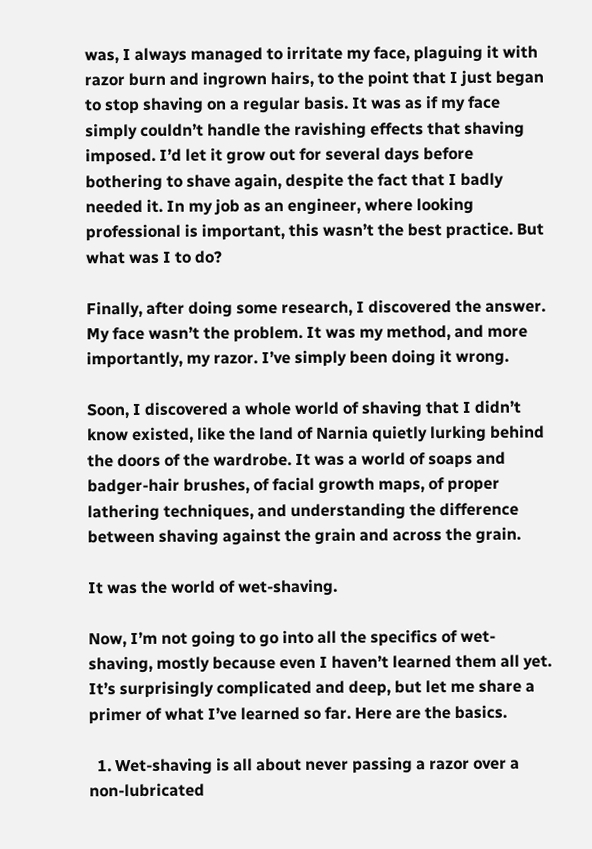was, I always managed to irritate my face, plaguing it with razor burn and ingrown hairs, to the point that I just began to stop shaving on a regular basis. It was as if my face simply couldn’t handle the ravishing effects that shaving imposed. I’d let it grow out for several days before bothering to shave again, despite the fact that I badly needed it. In my job as an engineer, where looking professional is important, this wasn’t the best practice. But what was I to do?

Finally, after doing some research, I discovered the answer. My face wasn’t the problem. It was my method, and more importantly, my razor. I’ve simply been doing it wrong.

Soon, I discovered a whole world of shaving that I didn’t know existed, like the land of Narnia quietly lurking behind the doors of the wardrobe. It was a world of soaps and badger-hair brushes, of facial growth maps, of proper lathering techniques, and understanding the difference between shaving against the grain and across the grain.

It was the world of wet-shaving.

Now, I’m not going to go into all the specifics of wet-shaving, mostly because even I haven’t learned them all yet. It’s surprisingly complicated and deep, but let me share a primer of what I’ve learned so far. Here are the basics.

  1. Wet-shaving is all about never passing a razor over a non-lubricated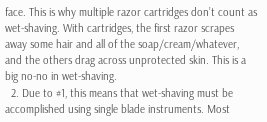face. This is why multiple razor cartridges don’t count as wet-shaving. With cartridges, the first razor scrapes away some hair and all of the soap/cream/whatever, and the others drag across unprotected skin. This is a big no-no in wet-shaving.
  2. Due to #1, this means that wet-shaving must be accomplished using single blade instruments. Most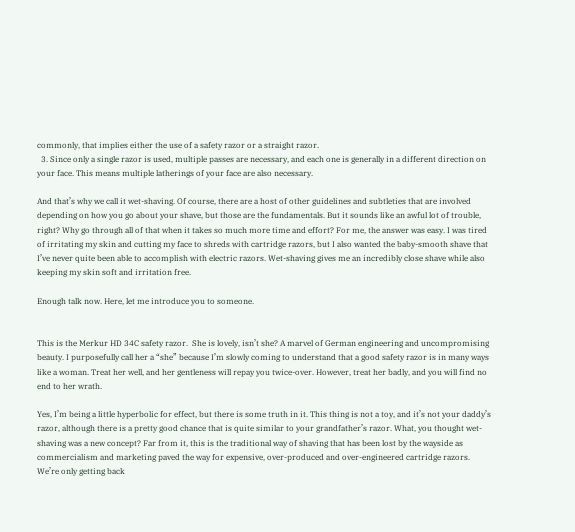commonly, that implies either the use of a safety razor or a straight razor.
  3. Since only a single razor is used, multiple passes are necessary, and each one is generally in a different direction on your face. This means multiple latherings of your face are also necessary.

And that’s why we call it wet-shaving. Of course, there are a host of other guidelines and subtleties that are involved depending on how you go about your shave, but those are the fundamentals. But it sounds like an awful lot of trouble, right? Why go through all of that when it takes so much more time and effort? For me, the answer was easy. I was tired of irritating my skin and cutting my face to shreds with cartridge razors, but I also wanted the baby-smooth shave that I’ve never quite been able to accomplish with electric razors. Wet-shaving gives me an incredibly close shave while also keeping my skin soft and irritation free.

Enough talk now. Here, let me introduce you to someone.


This is the Merkur HD 34C safety razor.  She is lovely, isn’t she? A marvel of German engineering and uncompromising beauty. I purposefully call her a “she” because I’m slowly coming to understand that a good safety razor is in many ways like a woman. Treat her well, and her gentleness will repay you twice-over. However, treat her badly, and you will find no end to her wrath.

Yes, I’m being a little hyperbolic for effect, but there is some truth in it. This thing is not a toy, and it’s not your daddy’s razor, although there is a pretty good chance that is quite similar to your grandfather’s razor. What, you thought wet-shaving was a new concept? Far from it, this is the traditional way of shaving that has been lost by the wayside as commercialism and marketing paved the way for expensive, over-produced and over-engineered cartridge razors. We’re only getting back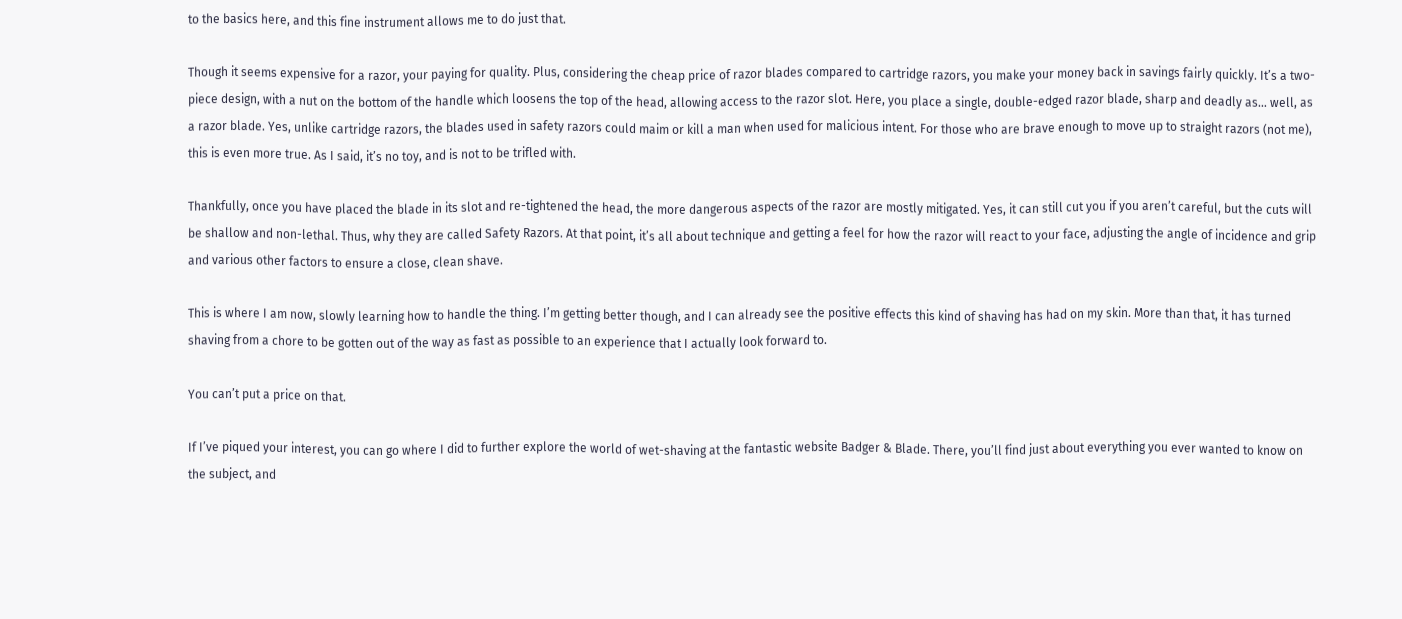to the basics here, and this fine instrument allows me to do just that.

Though it seems expensive for a razor, your paying for quality. Plus, considering the cheap price of razor blades compared to cartridge razors, you make your money back in savings fairly quickly. It’s a two-piece design, with a nut on the bottom of the handle which loosens the top of the head, allowing access to the razor slot. Here, you place a single, double-edged razor blade, sharp and deadly as… well, as a razor blade. Yes, unlike cartridge razors, the blades used in safety razors could maim or kill a man when used for malicious intent. For those who are brave enough to move up to straight razors (not me), this is even more true. As I said, it’s no toy, and is not to be trifled with.

Thankfully, once you have placed the blade in its slot and re-tightened the head, the more dangerous aspects of the razor are mostly mitigated. Yes, it can still cut you if you aren’t careful, but the cuts will be shallow and non-lethal. Thus, why they are called Safety Razors. At that point, it’s all about technique and getting a feel for how the razor will react to your face, adjusting the angle of incidence and grip and various other factors to ensure a close, clean shave.

This is where I am now, slowly learning how to handle the thing. I’m getting better though, and I can already see the positive effects this kind of shaving has had on my skin. More than that, it has turned shaving from a chore to be gotten out of the way as fast as possible to an experience that I actually look forward to.

You can’t put a price on that.

If I’ve piqued your interest, you can go where I did to further explore the world of wet-shaving at the fantastic website Badger & Blade. There, you’ll find just about everything you ever wanted to know on the subject, and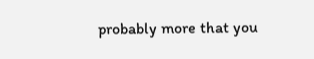probably more that you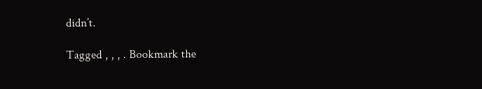didn’t.

Tagged , , , . Bookmark the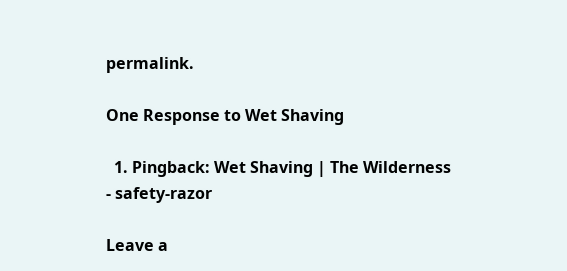permalink.

One Response to Wet Shaving

  1. Pingback: Wet Shaving | The Wilderness - safety-razor

Leave a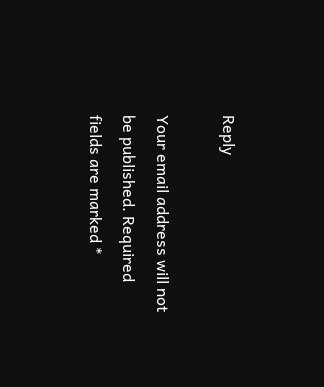Reply

Your email address will not be published. Required fields are marked *